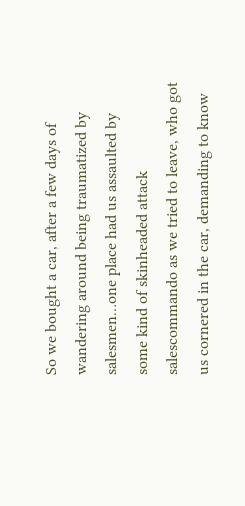So we bought a car, after a few days of wandering around being traumatized by salesmen…one place had us assaulted by some kind of skinheaded attack salescommando as we tried to leave, who got us cornered in the car, demanding to know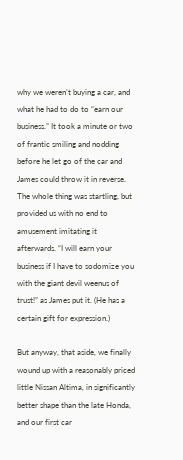why we weren’t buying a car, and what he had to do to “earn our business.” It took a minute or two of frantic smiling and nodding before he let go of the car and James could throw it in reverse. The whole thing was startling, but provided us with no end to amusement imitating it afterwards. “I will earn your business if I have to sodomize you with the giant devil weenus of trust!” as James put it. (He has a certain gift for expression.)

But anyway, that aside, we finally wound up with a reasonably priced little Nissan Altima, in significantly better shape than the late Honda, and our first car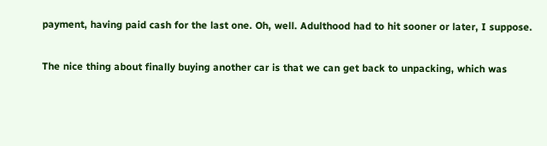payment, having paid cash for the last one. Oh, well. Adulthood had to hit sooner or later, I suppose.

The nice thing about finally buying another car is that we can get back to unpacking, which was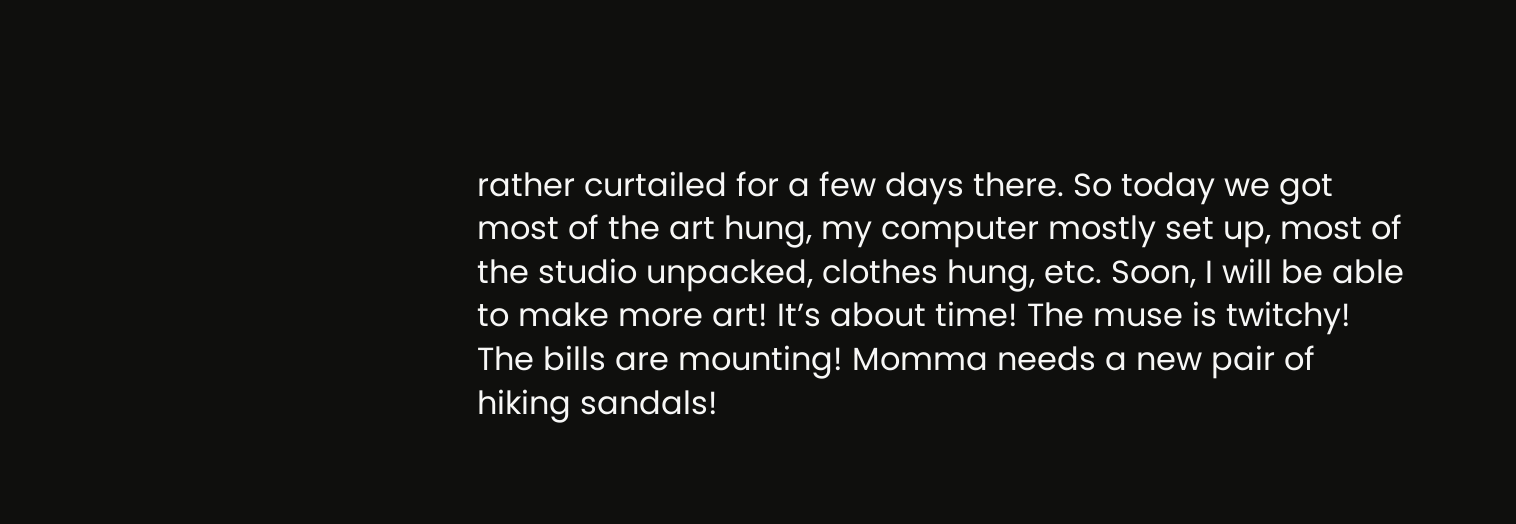rather curtailed for a few days there. So today we got most of the art hung, my computer mostly set up, most of the studio unpacked, clothes hung, etc. Soon, I will be able to make more art! It’s about time! The muse is twitchy! The bills are mounting! Momma needs a new pair of hiking sandals!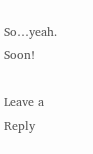So…yeah. Soon!

Leave a Reply